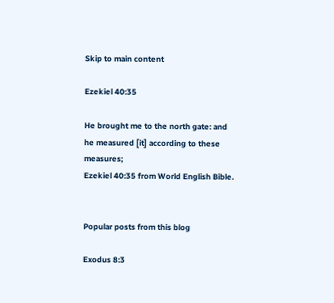Skip to main content

Ezekiel 40:35

He brought me to the north gate: and he measured [it] according to these measures;
Ezekiel 40:35 from World English Bible.


Popular posts from this blog

Exodus 8:3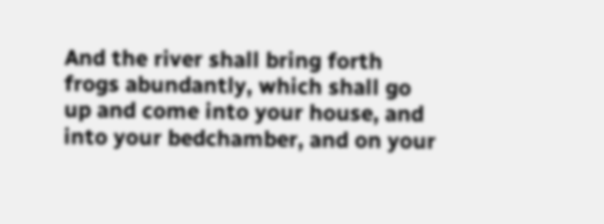And the river shall bring forth frogs abundantly, which shall go up and come into your house, and into your bedchamber, and on your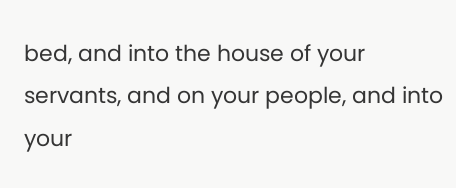bed, and into the house of your servants, and on your people, and into your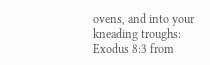ovens, and into your kneading troughs:
Exodus 8:3 from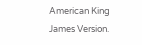American King James Version.